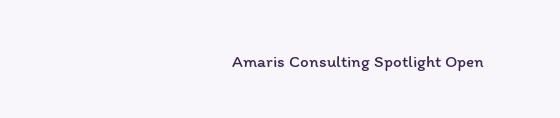Amaris Consulting Spotlight Open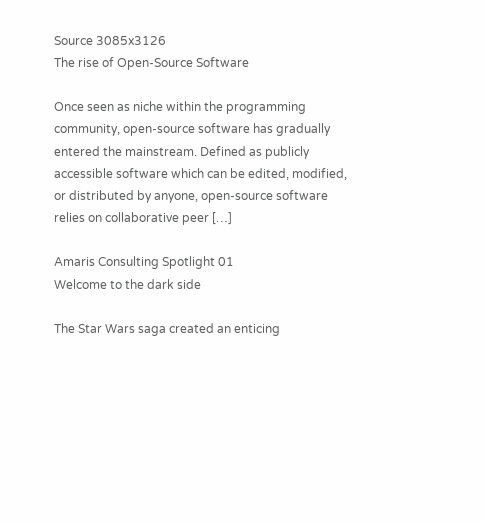Source 3085x3126
The rise of Open-Source Software

Once seen as niche within the programming community, open-source software has gradually entered the mainstream. Defined as publicly accessible software which can be edited, modified, or distributed by anyone, open-source software relies on collaborative peer […]

Amaris Consulting Spotlight 01
Welcome to the dark side

The Star Wars saga created an enticing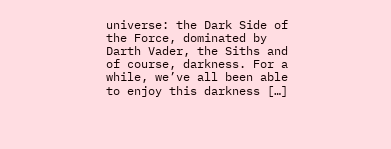universe: the Dark Side of the Force, dominated by Darth Vader, the Siths and of course, darkness. For a while, we’ve all been able to enjoy this darkness […]